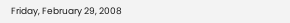Friday, February 29, 2008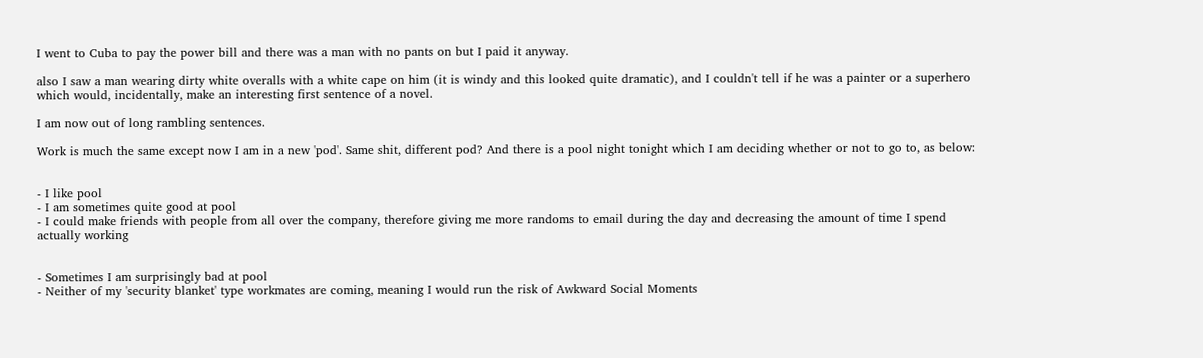I went to Cuba to pay the power bill and there was a man with no pants on but I paid it anyway.

also I saw a man wearing dirty white overalls with a white cape on him (it is windy and this looked quite dramatic), and I couldn't tell if he was a painter or a superhero which would, incidentally, make an interesting first sentence of a novel.

I am now out of long rambling sentences.

Work is much the same except now I am in a new 'pod'. Same shit, different pod? And there is a pool night tonight which I am deciding whether or not to go to, as below:


- I like pool
- I am sometimes quite good at pool
- I could make friends with people from all over the company, therefore giving me more randoms to email during the day and decreasing the amount of time I spend actually working


- Sometimes I am surprisingly bad at pool
- Neither of my 'security blanket' type workmates are coming, meaning I would run the risk of Awkward Social Moments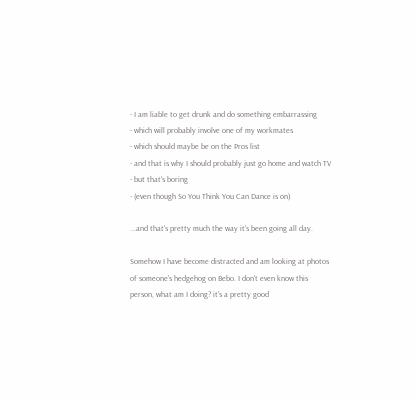- I am liable to get drunk and do something embarrassing
- which will probably involve one of my workmates
- which should maybe be on the Pros list
- and that is why I should probably just go home and watch TV
- but that's boring
- (even though So You Think You Can Dance is on)

...and that's pretty much the way it's been going all day.

Somehow I have become distracted and am looking at photos of someone's hedgehog on Bebo. I don't even know this person, what am I doing? it's a pretty good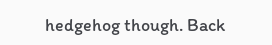hedgehog though. Back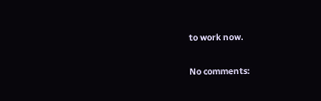to work now.

No comments: